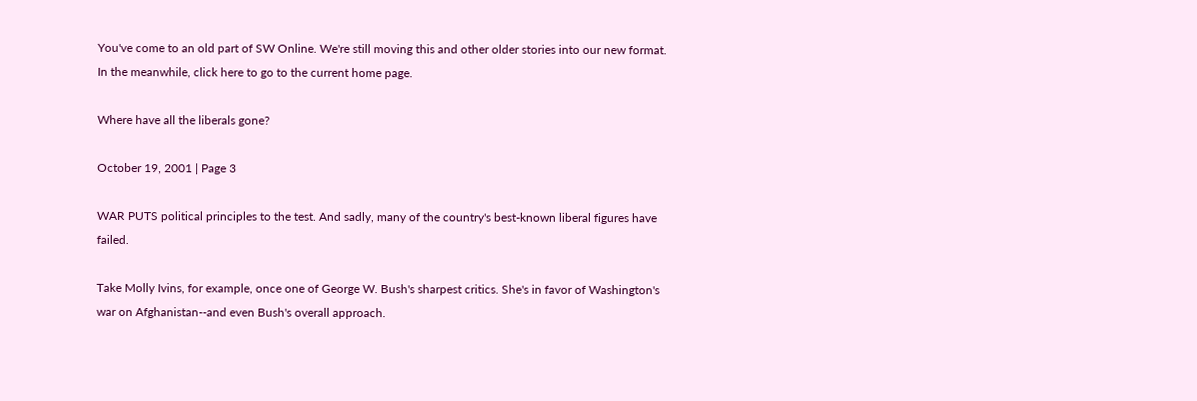You've come to an old part of SW Online. We're still moving this and other older stories into our new format. In the meanwhile, click here to go to the current home page.

Where have all the liberals gone?

October 19, 2001 | Page 3

WAR PUTS political principles to the test. And sadly, many of the country's best-known liberal figures have failed.

Take Molly Ivins, for example, once one of George W. Bush's sharpest critics. She's in favor of Washington's war on Afghanistan--and even Bush's overall approach.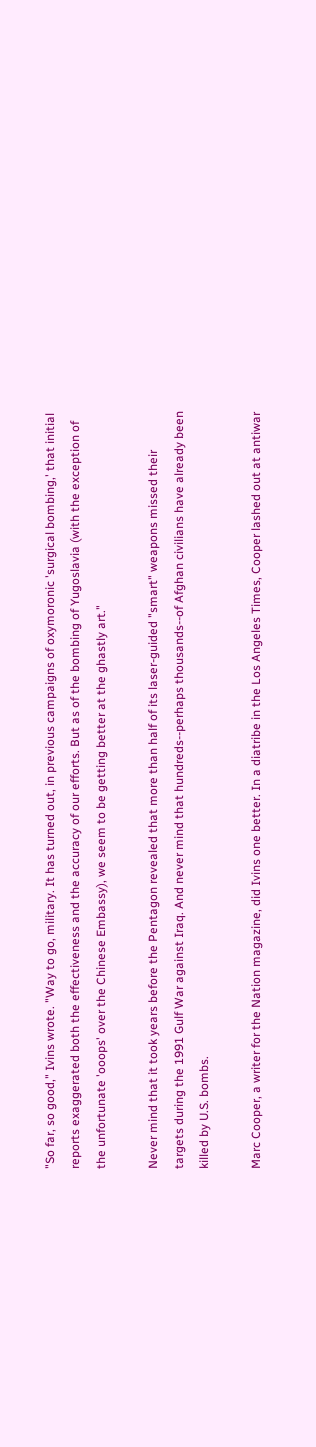"So far, so good," Ivins wrote. "Way to go, military. It has turned out, in previous campaigns of oxymoronic 'surgical bombing,' that initial reports exaggerated both the effectiveness and the accuracy of our efforts. But as of the bombing of Yugoslavia (with the exception of the unfortunate 'ooops' over the Chinese Embassy), we seem to be getting better at the ghastly art."

Never mind that it took years before the Pentagon revealed that more than half of its laser-guided "smart" weapons missed their targets during the 1991 Gulf War against Iraq. And never mind that hundreds--perhaps thousands--of Afghan civilians have already been killed by U.S. bombs.

Marc Cooper, a writer for the Nation magazine, did Ivins one better. In a diatribe in the Los Angeles Times, Cooper lashed out at antiwar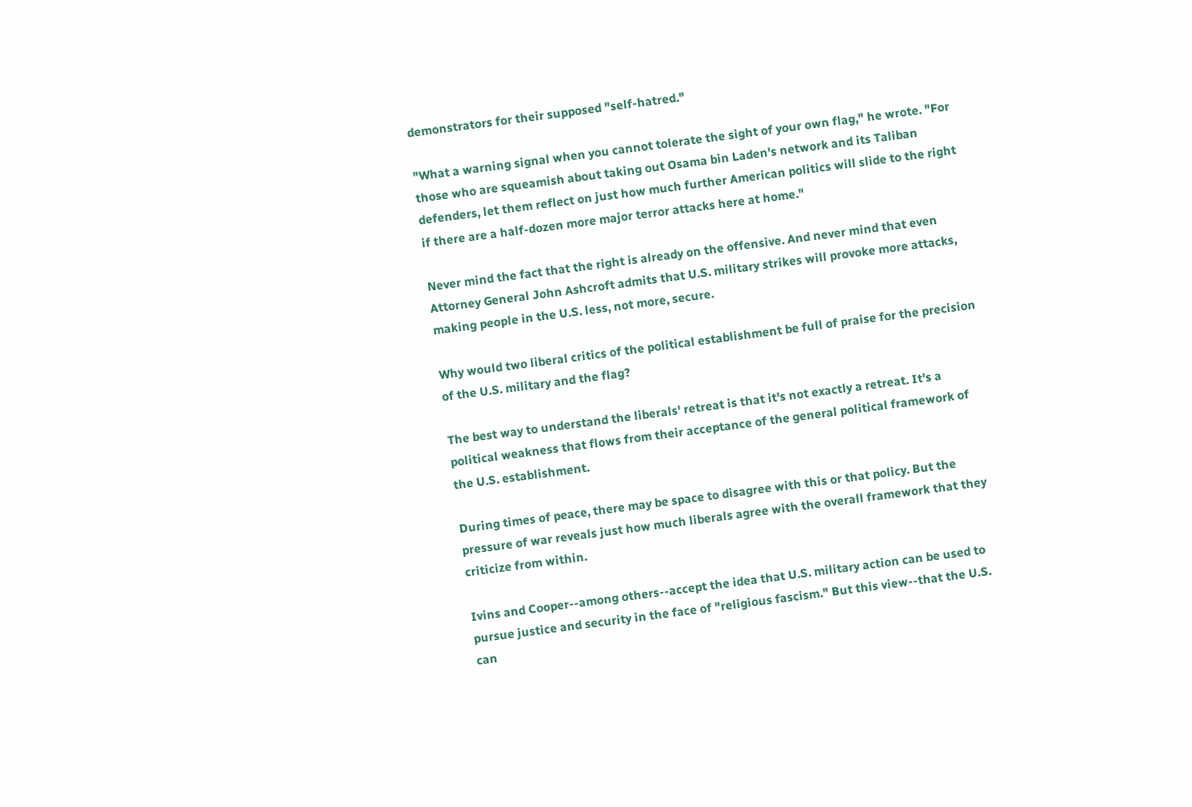demonstrators for their supposed "self-hatred."

"What a warning signal when you cannot tolerate the sight of your own flag," he wrote. "For those who are squeamish about taking out Osama bin Laden's network and its Taliban defenders, let them reflect on just how much further American politics will slide to the right if there are a half-dozen more major terror attacks here at home."

Never mind the fact that the right is already on the offensive. And never mind that even Attorney General John Ashcroft admits that U.S. military strikes will provoke more attacks, making people in the U.S. less, not more, secure.

Why would two liberal critics of the political establishment be full of praise for the precision of the U.S. military and the flag?

The best way to understand the liberals' retreat is that it's not exactly a retreat. It's a political weakness that flows from their acceptance of the general political framework of the U.S. establishment.

During times of peace, there may be space to disagree with this or that policy. But the pressure of war reveals just how much liberals agree with the overall framework that they criticize from within.

Ivins and Cooper--among others--accept the idea that U.S. military action can be used to pursue justice and security in the face of "religious fascism." But this view--that the U.S. can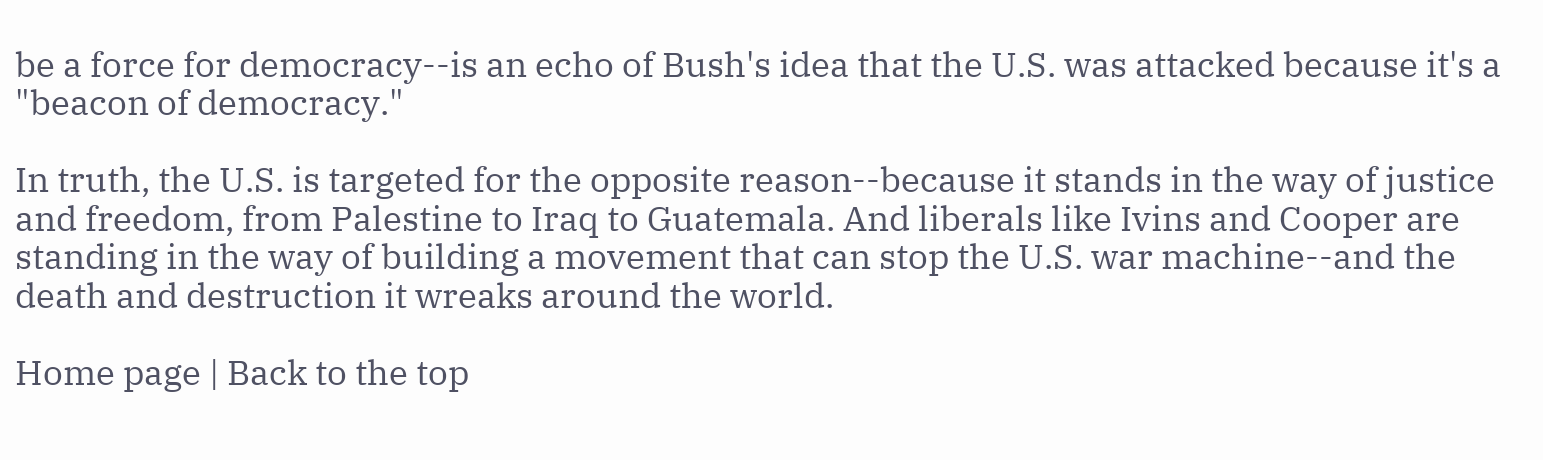be a force for democracy--is an echo of Bush's idea that the U.S. was attacked because it's a "beacon of democracy."

In truth, the U.S. is targeted for the opposite reason--because it stands in the way of justice and freedom, from Palestine to Iraq to Guatemala. And liberals like Ivins and Cooper are standing in the way of building a movement that can stop the U.S. war machine--and the death and destruction it wreaks around the world.

Home page | Back to the top